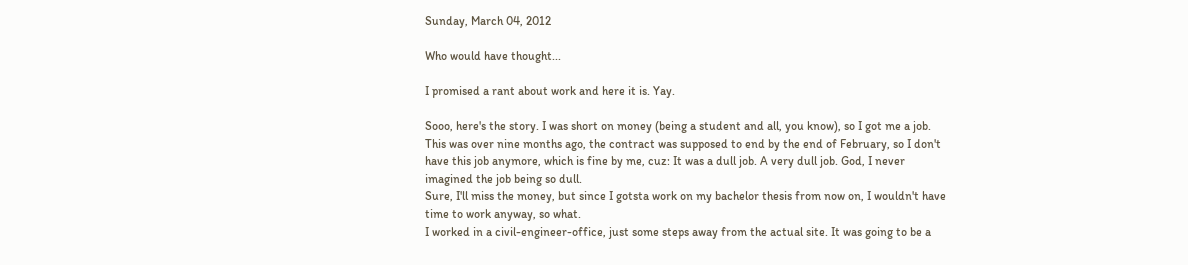Sunday, March 04, 2012

Who would have thought...

I promised a rant about work and here it is. Yay.

Sooo, here's the story. I was short on money (being a student and all, you know), so I got me a job. This was over nine months ago, the contract was supposed to end by the end of February, so I don't have this job anymore, which is fine by me, cuz: It was a dull job. A very dull job. God, I never imagined the job being so dull.
Sure, I'll miss the money, but since I gotsta work on my bachelor thesis from now on, I wouldn't have time to work anyway, so what.
I worked in a civil-engineer-office, just some steps away from the actual site. It was going to be a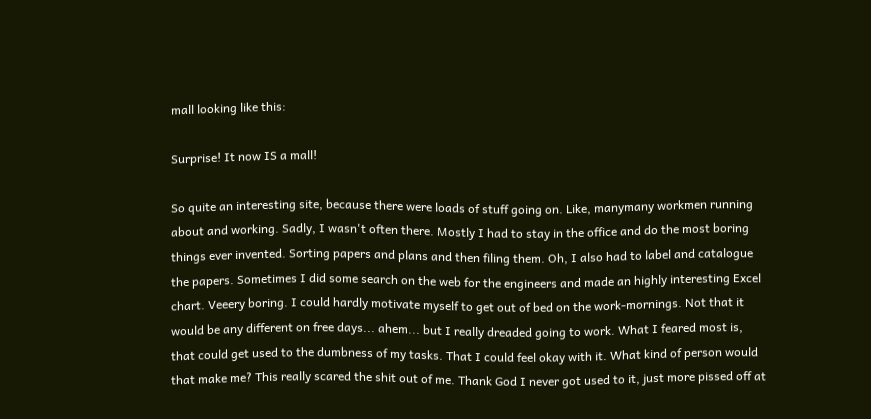mall looking like this:

Surprise! It now IS a mall!

So quite an interesting site, because there were loads of stuff going on. Like, manymany workmen running about and working. Sadly, I wasn't often there. Mostly I had to stay in the office and do the most boring things ever invented. Sorting papers and plans and then filing them. Oh, I also had to label and catalogue the papers. Sometimes I did some search on the web for the engineers and made an highly interesting Excel chart. Veeery boring. I could hardly motivate myself to get out of bed on the work-mornings. Not that it would be any different on free days... ahem... but I really dreaded going to work. What I feared most is, that could get used to the dumbness of my tasks. That I could feel okay with it. What kind of person would that make me? This really scared the shit out of me. Thank God I never got used to it, just more pissed off at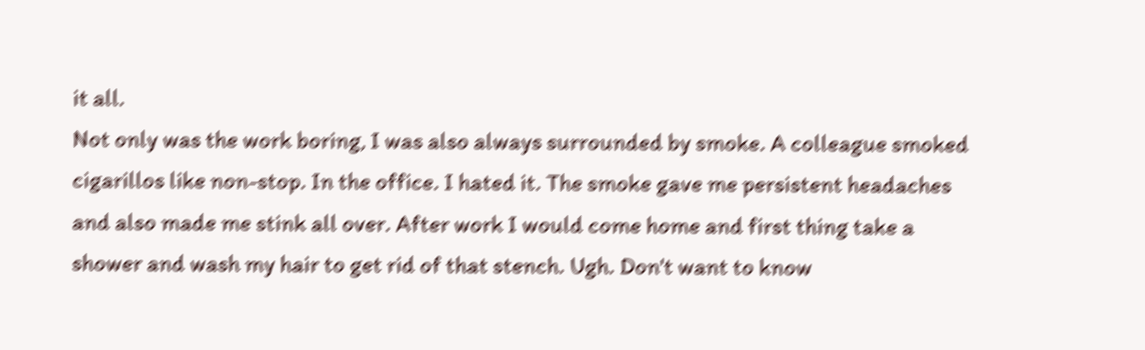it all.
Not only was the work boring, I was also always surrounded by smoke. A colleague smoked cigarillos like non-stop. In the office. I hated it. The smoke gave me persistent headaches and also made me stink all over. After work I would come home and first thing take a shower and wash my hair to get rid of that stench. Ugh. Don't want to know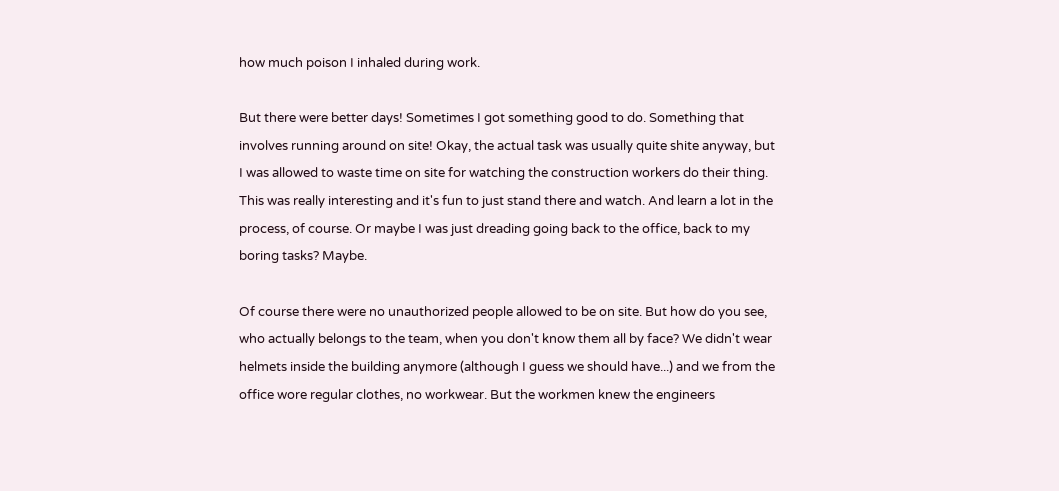how much poison I inhaled during work.

But there were better days! Sometimes I got something good to do. Something that involves running around on site! Okay, the actual task was usually quite shite anyway, but I was allowed to waste time on site for watching the construction workers do their thing. This was really interesting and it's fun to just stand there and watch. And learn a lot in the process, of course. Or maybe I was just dreading going back to the office, back to my boring tasks? Maybe.

Of course there were no unauthorized people allowed to be on site. But how do you see, who actually belongs to the team, when you don't know them all by face? We didn't wear helmets inside the building anymore (although I guess we should have...) and we from the office wore regular clothes, no workwear. But the workmen knew the engineers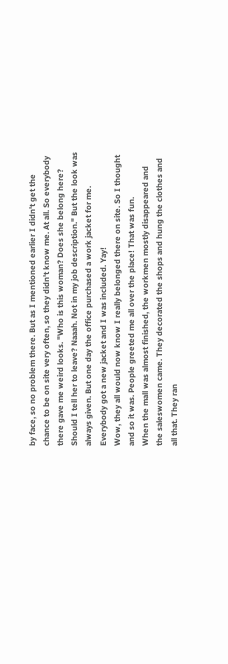by face, so no problem there. But as I mentioned earlier I didn't get the chance to be on site very often, so they didn't know me. At all. So everybody there gave me weird looks. "Who is this woman? Does she belong here? Should I tell her to leave? Naaah. Not in my job description." But the look was always given. But one day the office purchased a work jacket for me. Everybody got a new jacket and I was included. Yay!
Wow, they all would now know I really belonged there on site. So I thought and so it was. People greeted me all over the place! That was fun.
When the mall was almost finished, the workmen mostly disappeared and the saleswomen came. They decorated the shops and hung the clothes and all that. They ran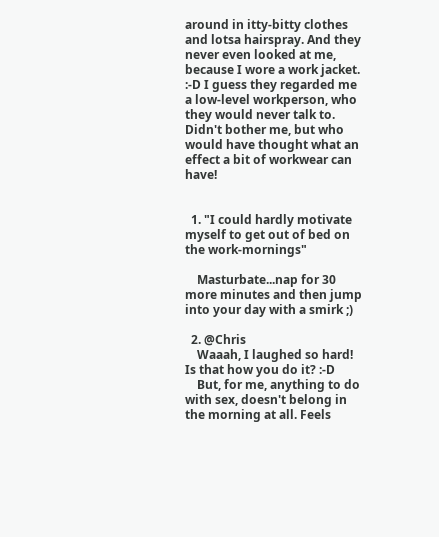around in itty-bitty clothes and lotsa hairspray. And they never even looked at me, because I wore a work jacket. :-D I guess they regarded me a low-level workperson, who they would never talk to. Didn't bother me, but who would have thought what an effect a bit of workwear can have!


  1. "I could hardly motivate myself to get out of bed on the work-mornings"

    Masturbate...nap for 30 more minutes and then jump into your day with a smirk ;)

  2. @Chris
    Waaah, I laughed so hard! Is that how you do it? :-D
    But, for me, anything to do with sex, doesn't belong in the morning at all. Feels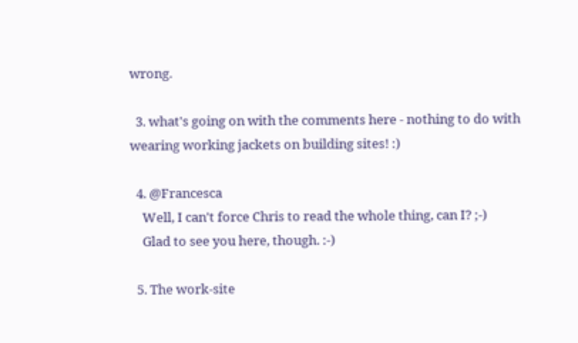wrong.

  3. what's going on with the comments here - nothing to do with wearing working jackets on building sites! :)

  4. @Francesca
    Well, I can't force Chris to read the whole thing, can I? ;-)
    Glad to see you here, though. :-)

  5. The work-site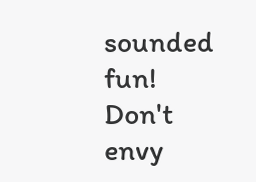sounded fun! Don't envy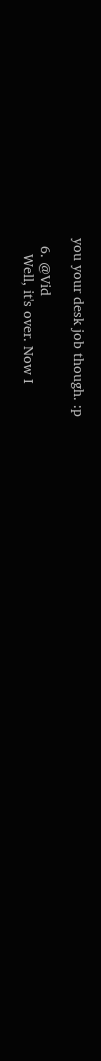you your desk job though. :p

  6. @Vid
    Well, it's over. Now I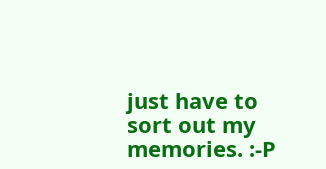just have to sort out my memories. :-P